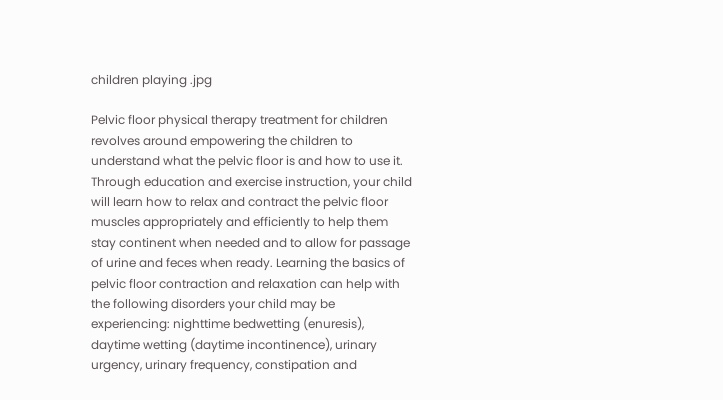children playing .jpg

Pelvic floor physical therapy treatment for children revolves around empowering the children to understand what the pelvic floor is and how to use it. Through education and exercise instruction, your child will learn how to relax and contract the pelvic floor muscles appropriately and efficiently to help them stay continent when needed and to allow for passage of urine and feces when ready. Learning the basics of pelvic floor contraction and relaxation can help with the following disorders your child may be experiencing: nighttime bedwetting (enuresis), daytime wetting (daytime incontinence), urinary urgency, urinary frequency, constipation and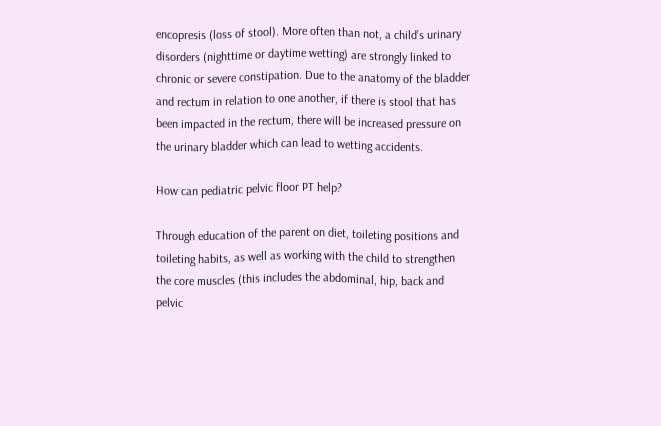encopresis (loss of stool). More often than not, a child’s urinary disorders (nighttime or daytime wetting) are strongly linked to chronic or severe constipation. Due to the anatomy of the bladder and rectum in relation to one another, if there is stool that has been impacted in the rectum, there will be increased pressure on the urinary bladder which can lead to wetting accidents.

How can pediatric pelvic floor PT help?

Through education of the parent on diet, toileting positions and toileting habits, as well as working with the child to strengthen the core muscles (this includes the abdominal, hip, back and pelvic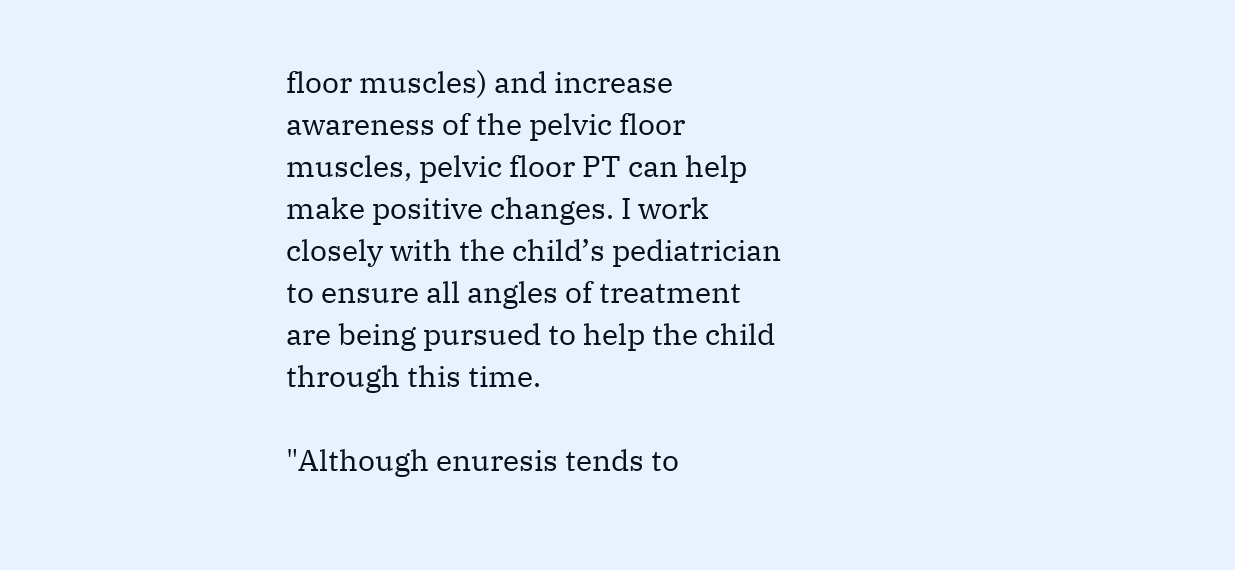floor muscles) and increase awareness of the pelvic floor muscles, pelvic floor PT can help make positive changes. I work closely with the child’s pediatrician to ensure all angles of treatment are being pursued to help the child through this time.

"Although enuresis tends to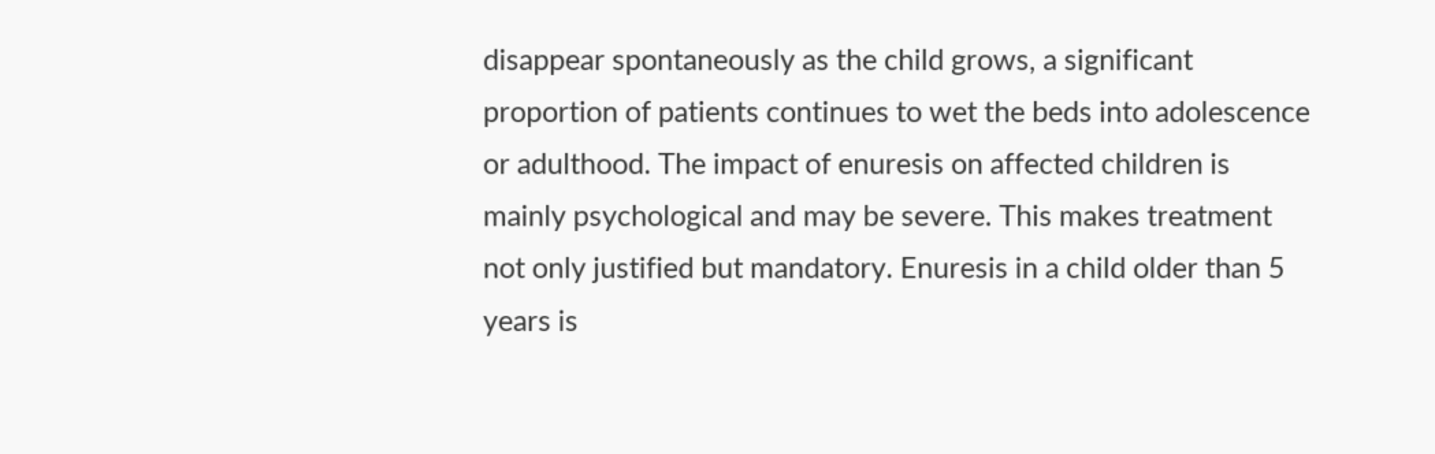disappear spontaneously as the child grows, a significant proportion of patients continues to wet the beds into adolescence or adulthood. The impact of enuresis on affected children is mainly psychological and may be severe. This makes treatment not only justified but mandatory. Enuresis in a child older than 5 years is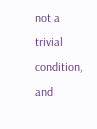not a trivial condition, and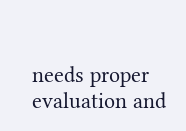needs proper evaluation and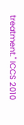treatment." ICCS 2010